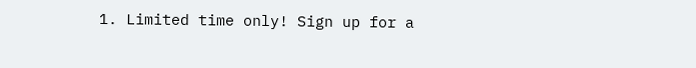1. Limited time only! Sign up for a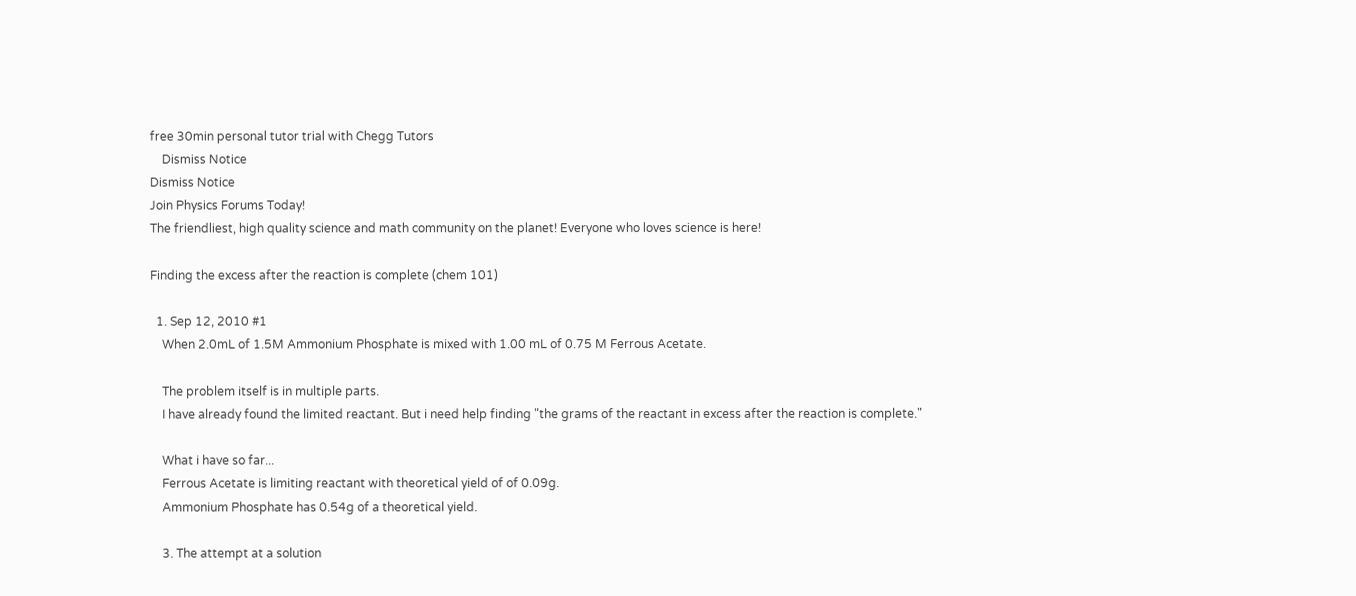free 30min personal tutor trial with Chegg Tutors
    Dismiss Notice
Dismiss Notice
Join Physics Forums Today!
The friendliest, high quality science and math community on the planet! Everyone who loves science is here!

Finding the excess after the reaction is complete (chem 101)

  1. Sep 12, 2010 #1
    When 2.0mL of 1.5M Ammonium Phosphate is mixed with 1.00 mL of 0.75 M Ferrous Acetate.

    The problem itself is in multiple parts.
    I have already found the limited reactant. But i need help finding "the grams of the reactant in excess after the reaction is complete."

    What i have so far...
    Ferrous Acetate is limiting reactant with theoretical yield of of 0.09g.
    Ammonium Phosphate has 0.54g of a theoretical yield.

    3. The attempt at a solution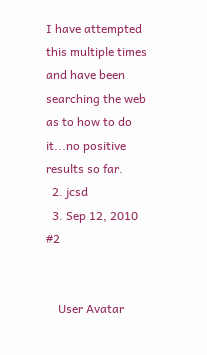I have attempted this multiple times and have been searching the web as to how to do it...no positive results so far.
  2. jcsd
  3. Sep 12, 2010 #2


    User Avatar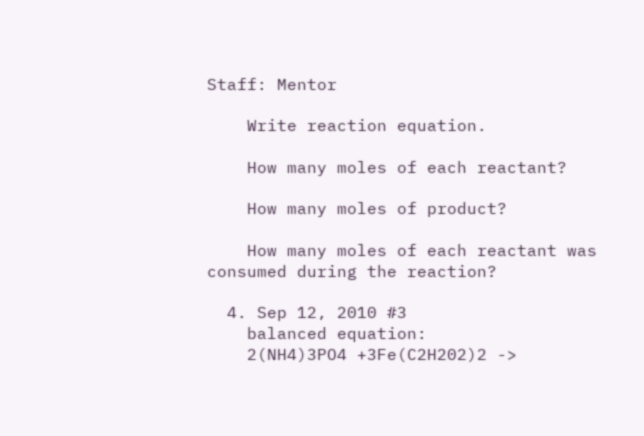Staff: Mentor

    Write reaction equation.

    How many moles of each reactant?

    How many moles of product?

    How many moles of each reactant was consumed during the reaction?

  4. Sep 12, 2010 #3
    balanced equation:
    2(NH4)3PO4 +3Fe(C2H202)2 ->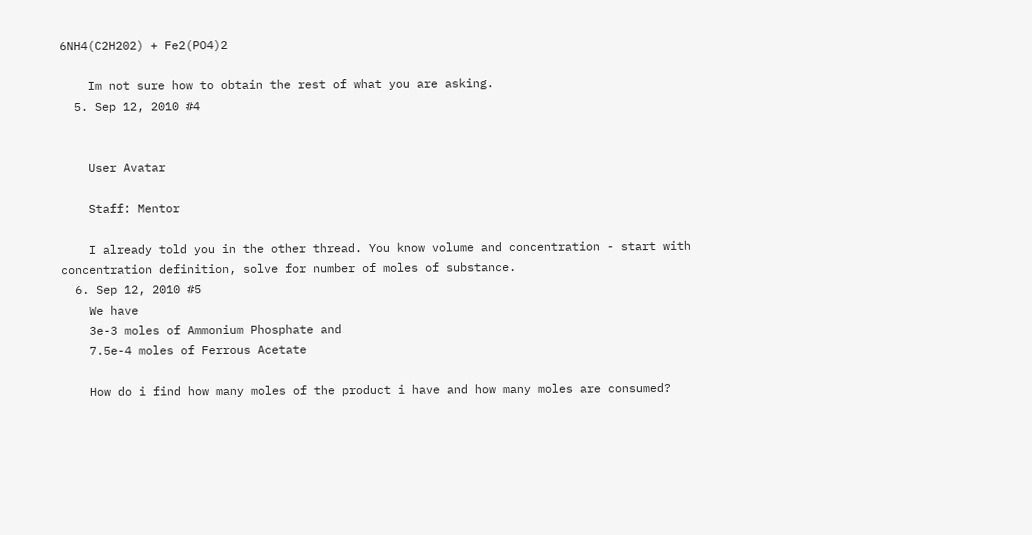6NH4(C2H202) + Fe2(PO4)2

    Im not sure how to obtain the rest of what you are asking.
  5. Sep 12, 2010 #4


    User Avatar

    Staff: Mentor

    I already told you in the other thread. You know volume and concentration - start with concentration definition, solve for number of moles of substance.
  6. Sep 12, 2010 #5
    We have
    3e-3 moles of Ammonium Phosphate and
    7.5e-4 moles of Ferrous Acetate

    How do i find how many moles of the product i have and how many moles are consumed?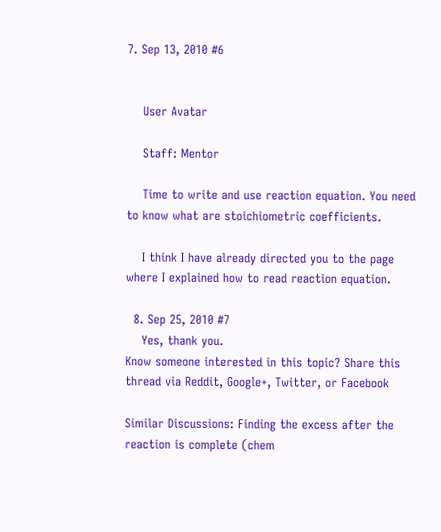7. Sep 13, 2010 #6


    User Avatar

    Staff: Mentor

    Time to write and use reaction equation. You need to know what are stoichiometric coefficients.

    I think I have already directed you to the page where I explained how to read reaction equation.

  8. Sep 25, 2010 #7
    Yes, thank you.
Know someone interested in this topic? Share this thread via Reddit, Google+, Twitter, or Facebook

Similar Discussions: Finding the excess after the reaction is complete (chem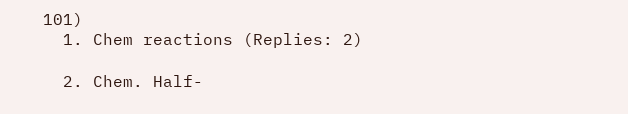101)
  1. Chem reactions (Replies: 2)

  2. Chem. Half-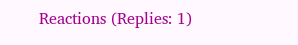Reactions (Replies: 1)